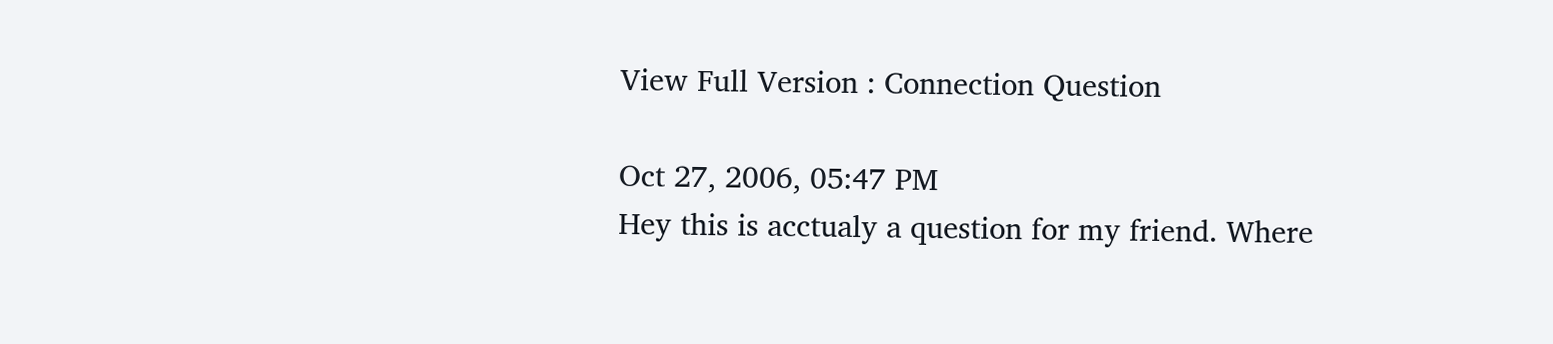View Full Version : Connection Question

Oct 27, 2006, 05:47 PM
Hey this is acctualy a question for my friend. Where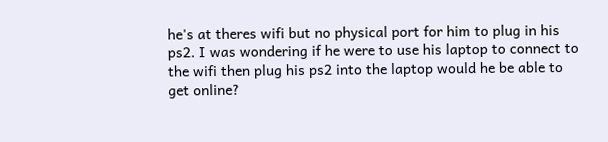he's at theres wifi but no physical port for him to plug in his ps2. I was wondering if he were to use his laptop to connect to the wifi then plug his ps2 into the laptop would he be able to get online?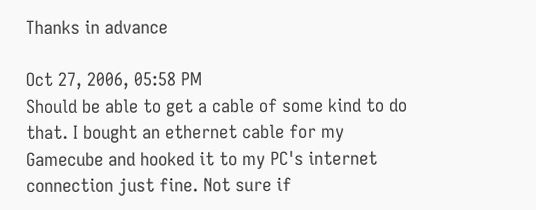Thanks in advance

Oct 27, 2006, 05:58 PM
Should be able to get a cable of some kind to do that. I bought an ethernet cable for my Gamecube and hooked it to my PC's internet connection just fine. Not sure if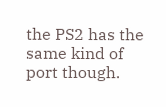the PS2 has the same kind of port though.